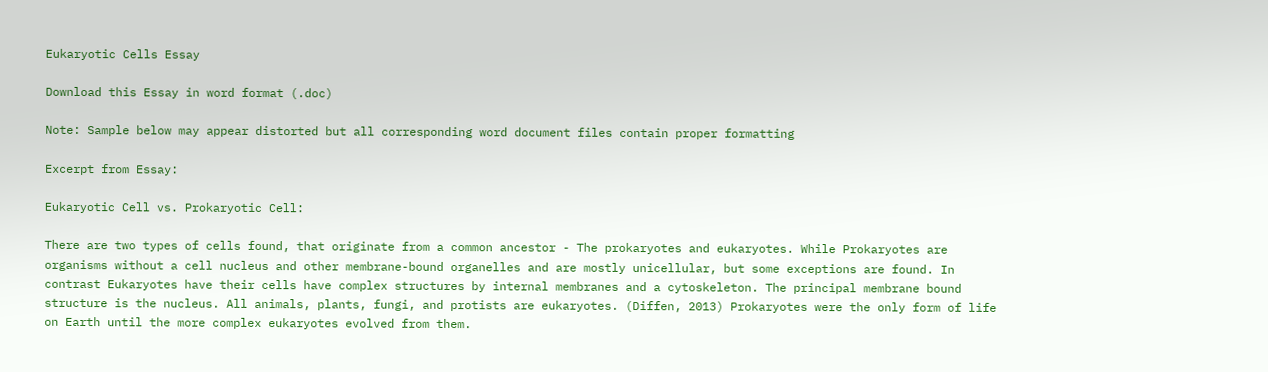Eukaryotic Cells Essay

Download this Essay in word format (.doc)

Note: Sample below may appear distorted but all corresponding word document files contain proper formatting

Excerpt from Essay:

Eukaryotic Cell vs. Prokaryotic Cell:

There are two types of cells found, that originate from a common ancestor - The prokaryotes and eukaryotes. While Prokaryotes are organisms without a cell nucleus and other membrane-bound organelles and are mostly unicellular, but some exceptions are found. In contrast Eukaryotes have their cells have complex structures by internal membranes and a cytoskeleton. The principal membrane bound structure is the nucleus. All animals, plants, fungi, and protists are eukaryotes. (Diffen, 2013) Prokaryotes were the only form of life on Earth until the more complex eukaryotes evolved from them.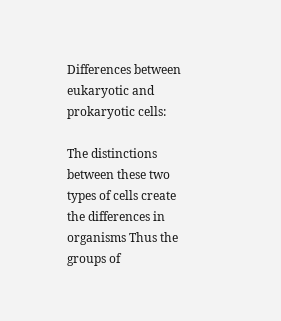Differences between eukaryotic and prokaryotic cells:

The distinctions between these two types of cells create the differences in organisms Thus the groups of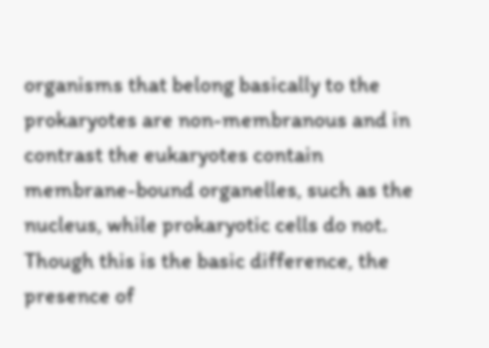organisms that belong basically to the prokaryotes are non-membranous and in contrast the eukaryotes contain membrane-bound organelles, such as the nucleus, while prokaryotic cells do not. Though this is the basic difference, the presence of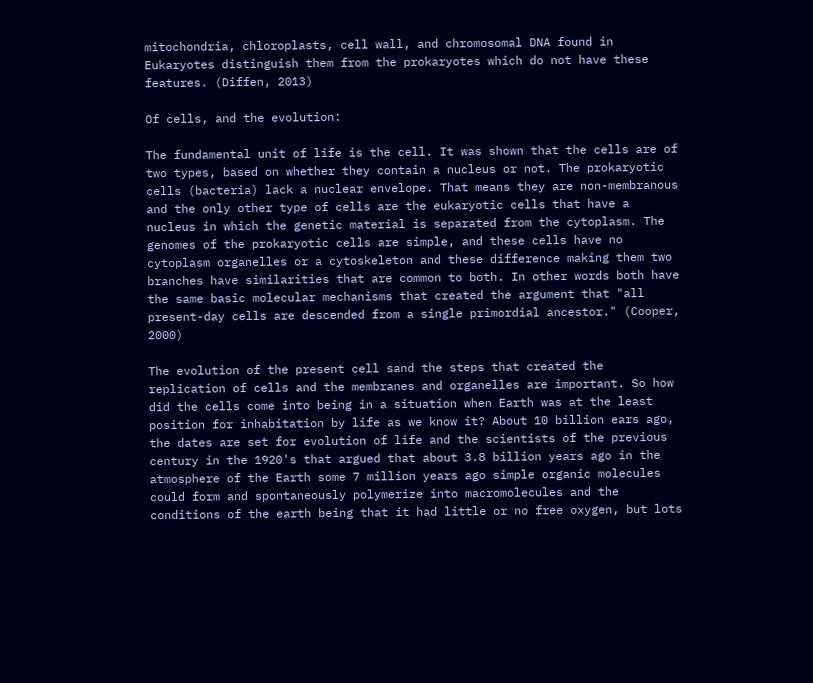mitochondria, chloroplasts, cell wall, and chromosomal DNA found in Eukaryotes distinguish them from the prokaryotes which do not have these features. (Diffen, 2013)

Of cells, and the evolution:

The fundamental unit of life is the cell. It was shown that the cells are of two types, based on whether they contain a nucleus or not. The prokaryotic cells (bacteria) lack a nuclear envelope. That means they are non-membranous and the only other type of cells are the eukaryotic cells that have a nucleus in which the genetic material is separated from the cytoplasm. The genomes of the prokaryotic cells are simple, and these cells have no cytoplasm organelles or a cytoskeleton and these difference making them two branches have similarities that are common to both. In other words both have the same basic molecular mechanisms that created the argument that "all present-day cells are descended from a single primordial ancestor." (Cooper, 2000)

The evolution of the present cell sand the steps that created the replication of cells and the membranes and organelles are important. So how did the cells come into being in a situation when Earth was at the least position for inhabitation by life as we know it? About 10 billion ears ago, the dates are set for evolution of life and the scientists of the previous century in the 1920's that argued that about 3.8 billion years ago in the atmosphere of the Earth some 7 million years ago simple organic molecules could form and spontaneously polymerize into macromolecules and the conditions of the earth being that it had little or no free oxygen, but lots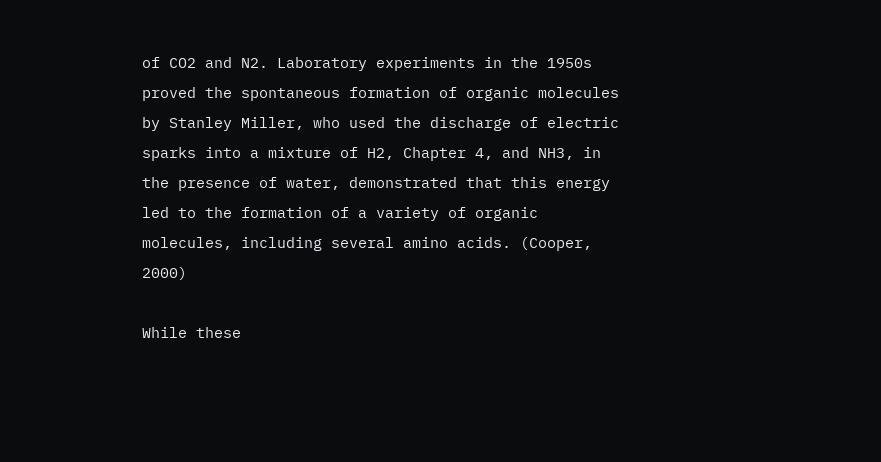of CO2 and N2. Laboratory experiments in the 1950s proved the spontaneous formation of organic molecules by Stanley Miller, who used the discharge of electric sparks into a mixture of H2, Chapter 4, and NH3, in the presence of water, demonstrated that this energy led to the formation of a variety of organic molecules, including several amino acids. (Cooper, 2000)

While these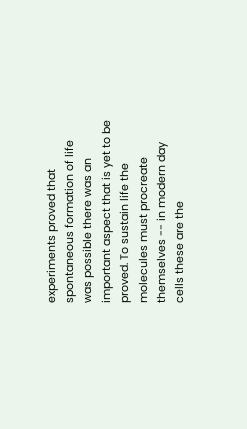experiments proved that spontaneous formation of life was possible there was an important aspect that is yet to be proved. To sustain life the molecules must procreate themselves -- in modern day cells these are the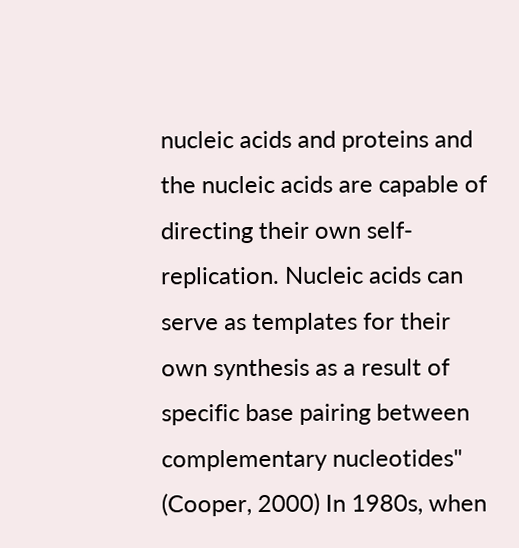nucleic acids and proteins and the nucleic acids are capable of directing their own self-replication. Nucleic acids can serve as templates for their own synthesis as a result of specific base pairing between complementary nucleotides" (Cooper, 2000) In 1980s, when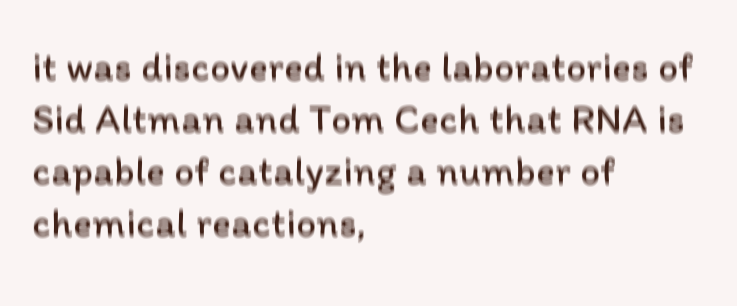it was discovered in the laboratories of Sid Altman and Tom Cech that RNA is capable of catalyzing a number of chemical reactions,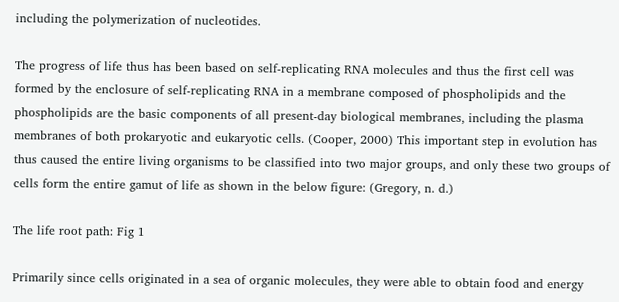including the polymerization of nucleotides.

The progress of life thus has been based on self-replicating RNA molecules and thus the first cell was formed by the enclosure of self-replicating RNA in a membrane composed of phospholipids and the phospholipids are the basic components of all present-day biological membranes, including the plasma membranes of both prokaryotic and eukaryotic cells. (Cooper, 2000) This important step in evolution has thus caused the entire living organisms to be classified into two major groups, and only these two groups of cells form the entire gamut of life as shown in the below figure: (Gregory, n. d.)

The life root path: Fig 1

Primarily since cells originated in a sea of organic molecules, they were able to obtain food and energy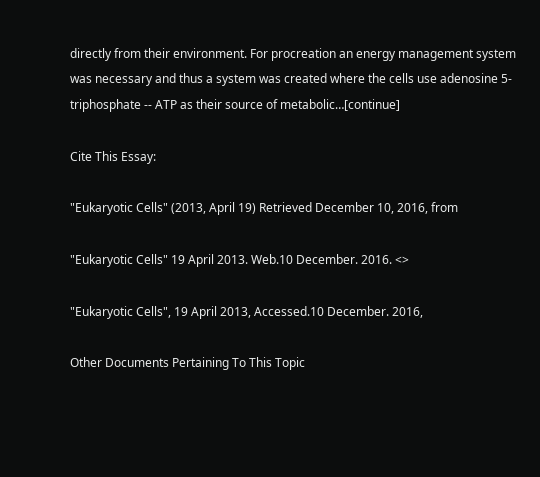directly from their environment. For procreation an energy management system was necessary and thus a system was created where the cells use adenosine 5-triphosphate -- ATP as their source of metabolic…[continue]

Cite This Essay:

"Eukaryotic Cells" (2013, April 19) Retrieved December 10, 2016, from

"Eukaryotic Cells" 19 April 2013. Web.10 December. 2016. <>

"Eukaryotic Cells", 19 April 2013, Accessed.10 December. 2016,

Other Documents Pertaining To This Topic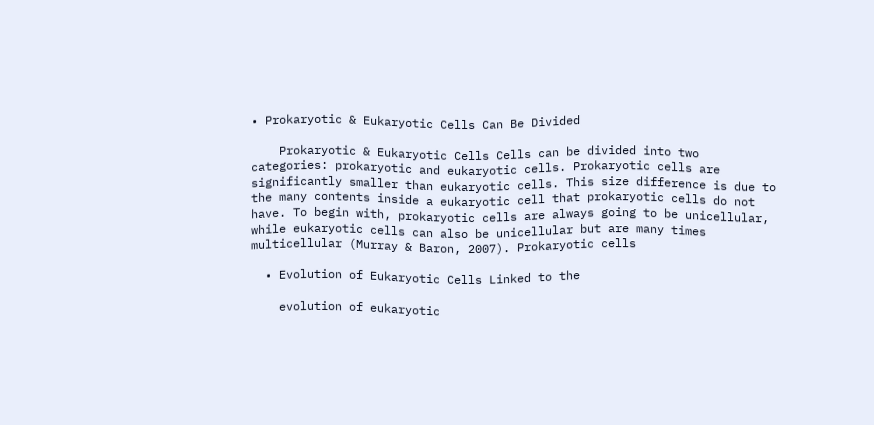• Prokaryotic & Eukaryotic Cells Can Be Divided

    Prokaryotic & Eukaryotic Cells Cells can be divided into two categories: prokaryotic and eukaryotic cells. Prokaryotic cells are significantly smaller than eukaryotic cells. This size difference is due to the many contents inside a eukaryotic cell that prokaryotic cells do not have. To begin with, prokaryotic cells are always going to be unicellular, while eukaryotic cells can also be unicellular but are many times multicellular (Murray & Baron, 2007). Prokaryotic cells

  • Evolution of Eukaryotic Cells Linked to the

    evolution of eukaryotic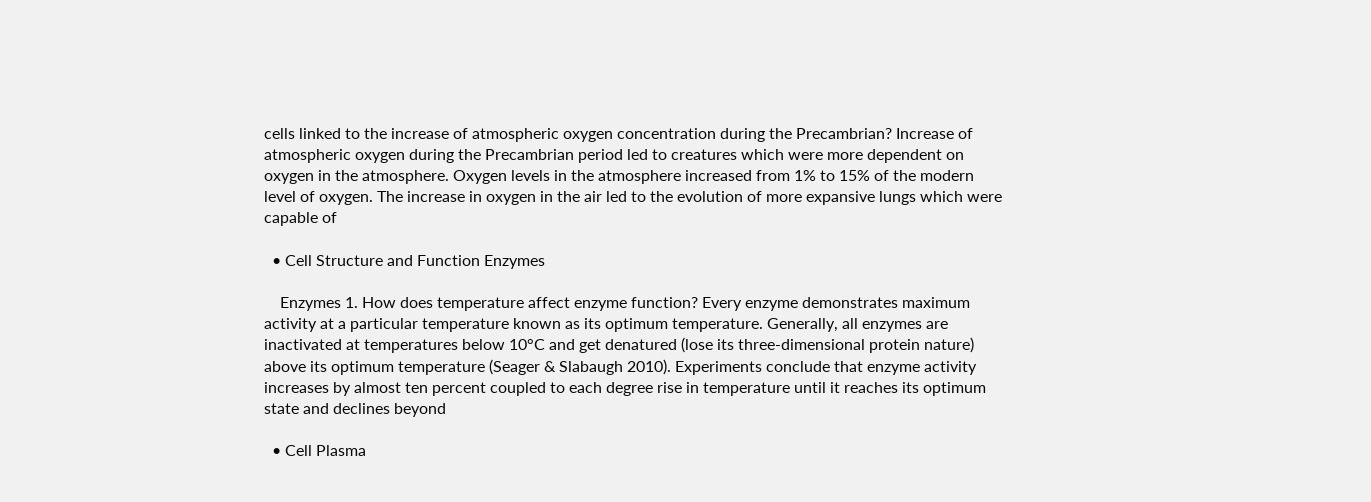cells linked to the increase of atmospheric oxygen concentration during the Precambrian? Increase of atmospheric oxygen during the Precambrian period led to creatures which were more dependent on oxygen in the atmosphere. Oxygen levels in the atmosphere increased from 1% to 15% of the modern level of oxygen. The increase in oxygen in the air led to the evolution of more expansive lungs which were capable of

  • Cell Structure and Function Enzymes

    Enzymes 1. How does temperature affect enzyme function? Every enzyme demonstrates maximum activity at a particular temperature known as its optimum temperature. Generally, all enzymes are inactivated at temperatures below 10°C and get denatured (lose its three-dimensional protein nature) above its optimum temperature (Seager & Slabaugh 2010). Experiments conclude that enzyme activity increases by almost ten percent coupled to each degree rise in temperature until it reaches its optimum state and declines beyond

  • Cell Plasma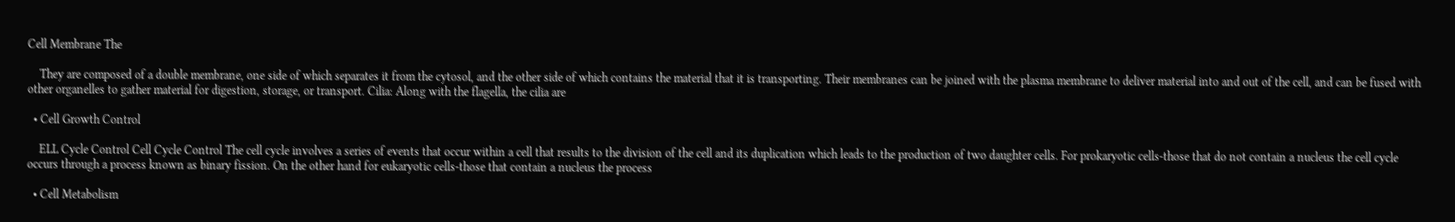Cell Membrane The

    They are composed of a double membrane, one side of which separates it from the cytosol, and the other side of which contains the material that it is transporting. Their membranes can be joined with the plasma membrane to deliver material into and out of the cell, and can be fused with other organelles to gather material for digestion, storage, or transport. Cilia: Along with the flagella, the cilia are

  • Cell Growth Control

    ELL Cycle Control Cell Cycle Control The cell cycle involves a series of events that occur within a cell that results to the division of the cell and its duplication which leads to the production of two daughter cells. For prokaryotic cells-those that do not contain a nucleus the cell cycle occurs through a process known as binary fission. On the other hand for eukaryotic cells-those that contain a nucleus the process

  • Cell Metabolism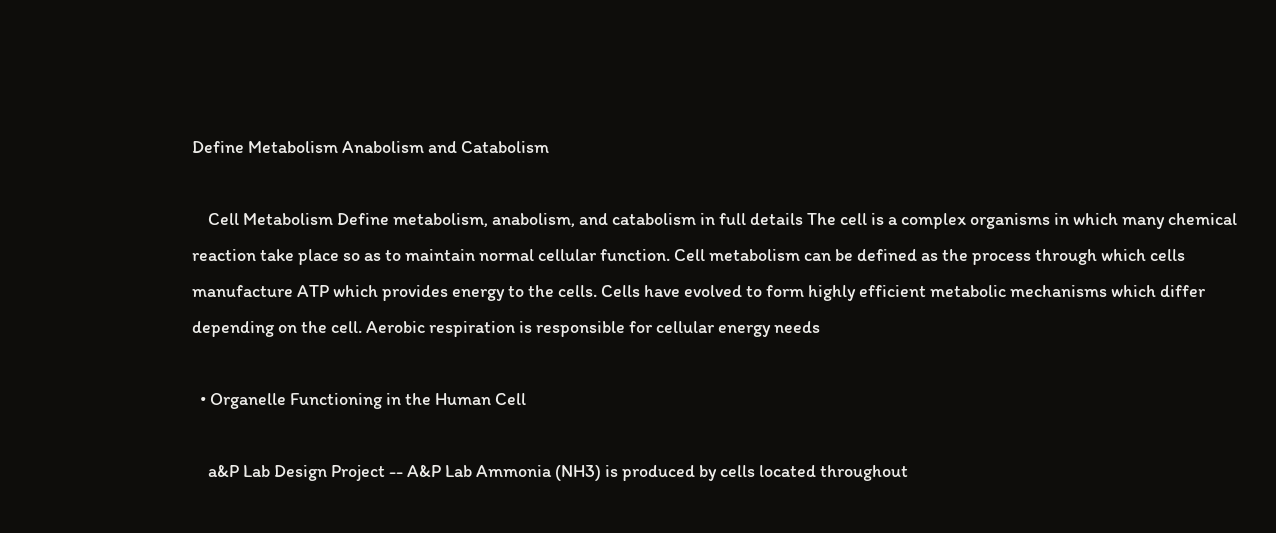Define Metabolism Anabolism and Catabolism

    Cell Metabolism Define metabolism, anabolism, and catabolism in full details The cell is a complex organisms in which many chemical reaction take place so as to maintain normal cellular function. Cell metabolism can be defined as the process through which cells manufacture ATP which provides energy to the cells. Cells have evolved to form highly efficient metabolic mechanisms which differ depending on the cell. Aerobic respiration is responsible for cellular energy needs

  • Organelle Functioning in the Human Cell

    a&P Lab Design Project -- A&P Lab Ammonia (NH3) is produced by cells located throughout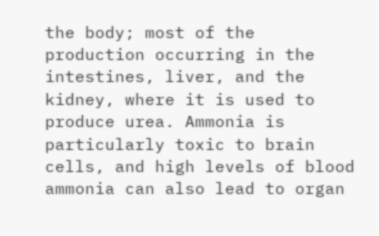the body; most of the production occurring in the intestines, liver, and the kidney, where it is used to produce urea. Ammonia is particularly toxic to brain cells, and high levels of blood ammonia can also lead to organ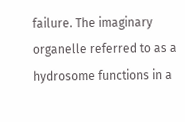failure. The imaginary organelle referred to as a hydrosome functions in a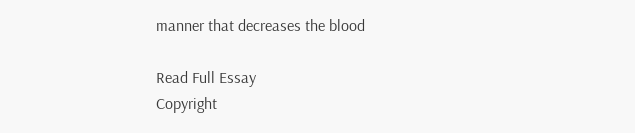manner that decreases the blood

Read Full Essay
Copyright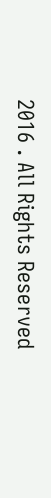2016 . All Rights Reserved